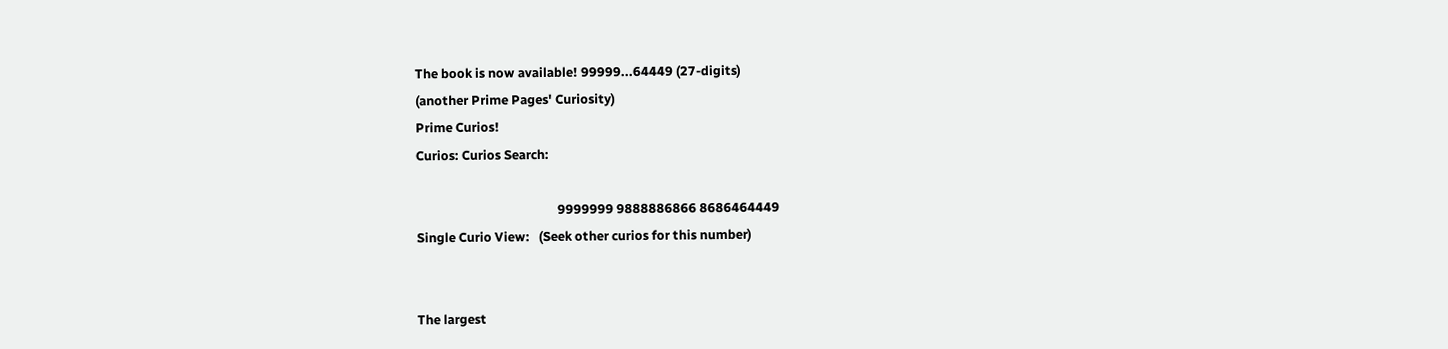The book is now available! 99999...64449 (27-digits)
(another Prime Pages' Curiosity)
Prime Curios!
Curios: Curios Search:

                                               9999999 9888886866 8686464449
Single Curio View:   (Seek other curios for this number)


The largest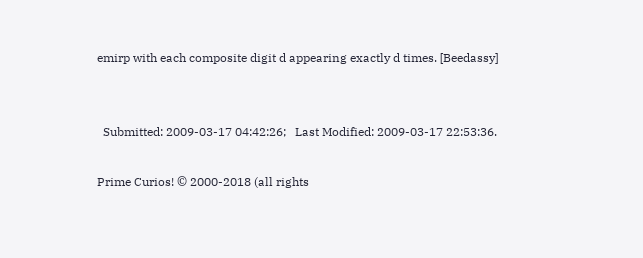emirp with each composite digit d appearing exactly d times. [Beedassy]


  Submitted: 2009-03-17 04:42:26;   Last Modified: 2009-03-17 22:53:36.

Prime Curios! © 2000-2018 (all rights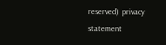reserved)  privacy statement